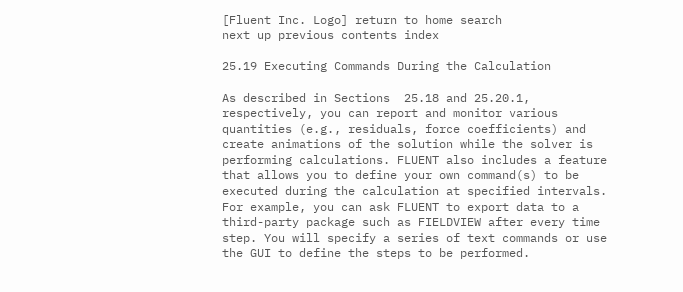[Fluent Inc. Logo] return to home search
next up previous contents index

25.19 Executing Commands During the Calculation

As described in Sections  25.18 and 25.20.1, respectively, you can report and monitor various quantities (e.g., residuals, force coefficients) and create animations of the solution while the solver is performing calculations. FLUENT also includes a feature that allows you to define your own command(s) to be executed during the calculation at specified intervals. For example, you can ask FLUENT to export data to a third-party package such as FIELDVIEW after every time step. You will specify a series of text commands or use the GUI to define the steps to be performed.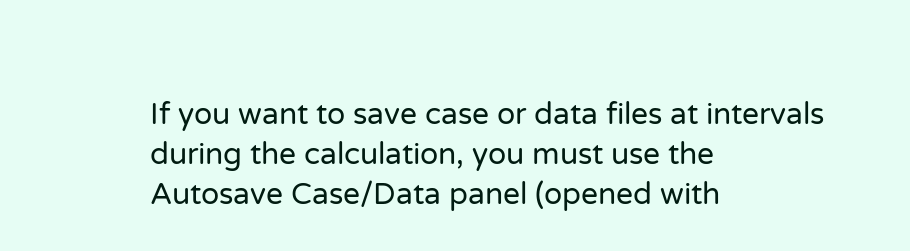If you want to save case or data files at intervals during the calculation, you must use the Autosave Case/Data panel (opened with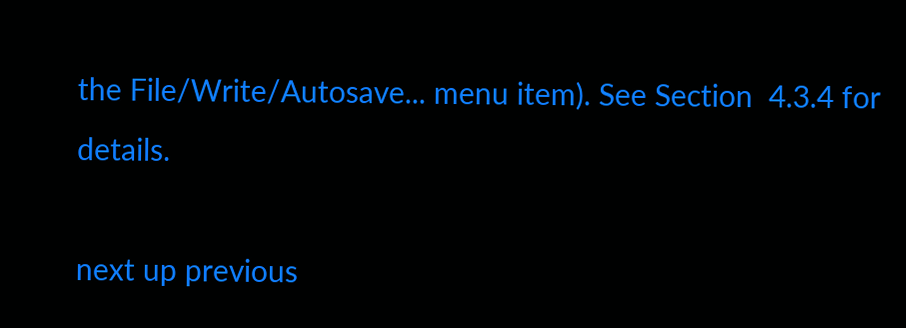the File/Write/Autosave... menu item). See Section  4.3.4 for details.

next up previous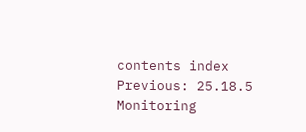contents index Previous: 25.18.5 Monitoring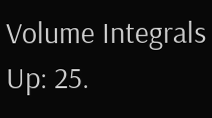Volume Integrals
Up: 25.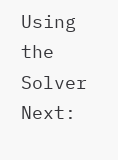Using the Solver
Next: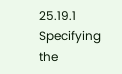25.19.1 Specifying the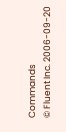Commands
© Fluent Inc. 2006-09-20